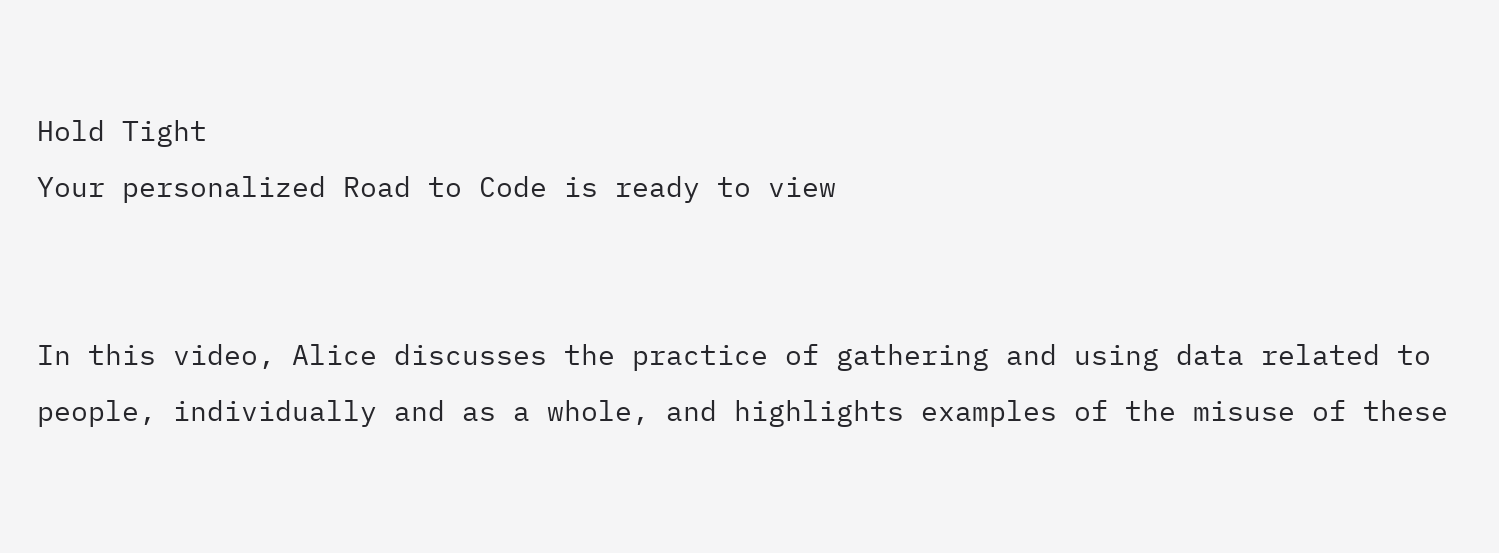Hold Tight
Your personalized Road to Code is ready to view


In this video, Alice discusses the practice of gathering and using data related to people, individually and as a whole, and highlights examples of the misuse of these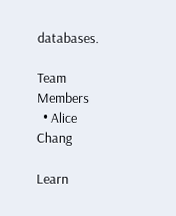databases.

Team Members
  • Alice Chang

Learn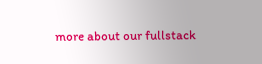more about our fullstack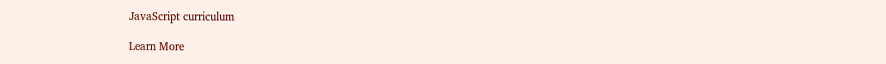JavaScript curriculum

Learn More